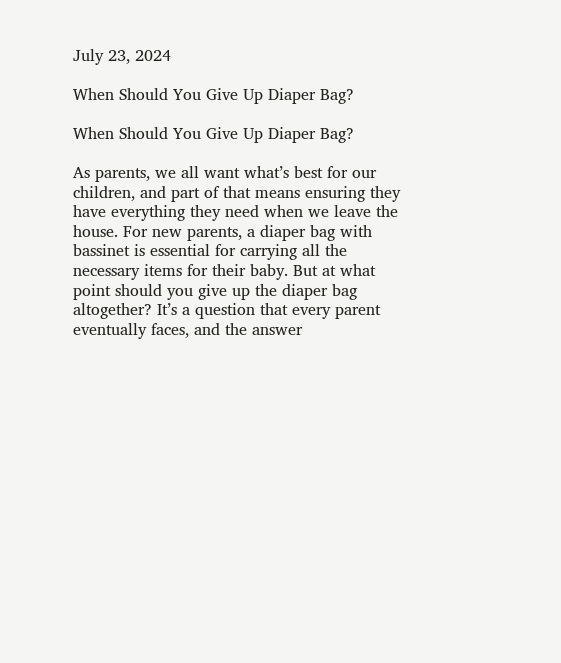July 23, 2024

When Should You Give Up Diaper Bag?

When Should You Give Up Diaper Bag?

As parents, we all want what’s best for our children, and part of that means ensuring they have everything they need when we leave the house. For new parents, a diaper bag with bassinet is essential for carrying all the necessary items for their baby. But at what point should you give up the diaper bag altogether? It’s a question that every parent eventually faces, and the answer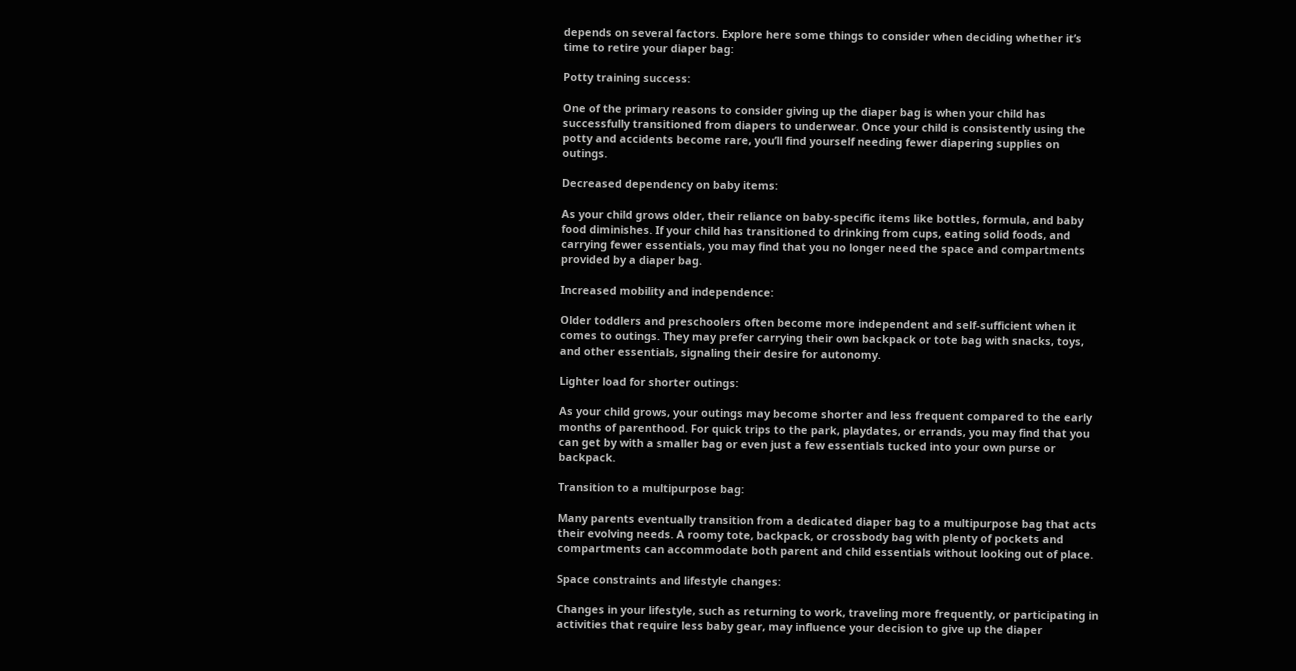depends on several factors. Explore here some things to consider when deciding whether it’s time to retire your diaper bag:

Potty training success:

One of the primary reasons to consider giving up the diaper bag is when your child has successfully transitioned from diapers to underwear. Once your child is consistently using the potty and accidents become rare, you’ll find yourself needing fewer diapering supplies on outings.

Decreased dependency on baby items:

As your child grows older, their reliance on baby-specific items like bottles, formula, and baby food diminishes. If your child has transitioned to drinking from cups, eating solid foods, and carrying fewer essentials, you may find that you no longer need the space and compartments provided by a diaper bag.

Increased mobility and independence:

Older toddlers and preschoolers often become more independent and self-sufficient when it comes to outings. They may prefer carrying their own backpack or tote bag with snacks, toys, and other essentials, signaling their desire for autonomy.

Lighter load for shorter outings:

As your child grows, your outings may become shorter and less frequent compared to the early months of parenthood. For quick trips to the park, playdates, or errands, you may find that you can get by with a smaller bag or even just a few essentials tucked into your own purse or backpack.

Transition to a multipurpose bag:

Many parents eventually transition from a dedicated diaper bag to a multipurpose bag that acts their evolving needs. A roomy tote, backpack, or crossbody bag with plenty of pockets and compartments can accommodate both parent and child essentials without looking out of place.

Space constraints and lifestyle changes:

Changes in your lifestyle, such as returning to work, traveling more frequently, or participating in activities that require less baby gear, may influence your decision to give up the diaper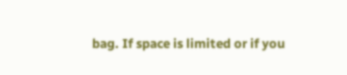bag. If space is limited or if you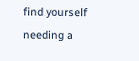find yourself needing a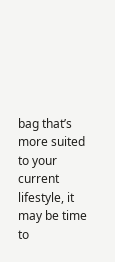bag that’s more suited to your current lifestyle, it may be time to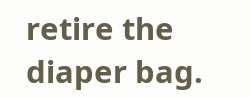retire the diaper bag.